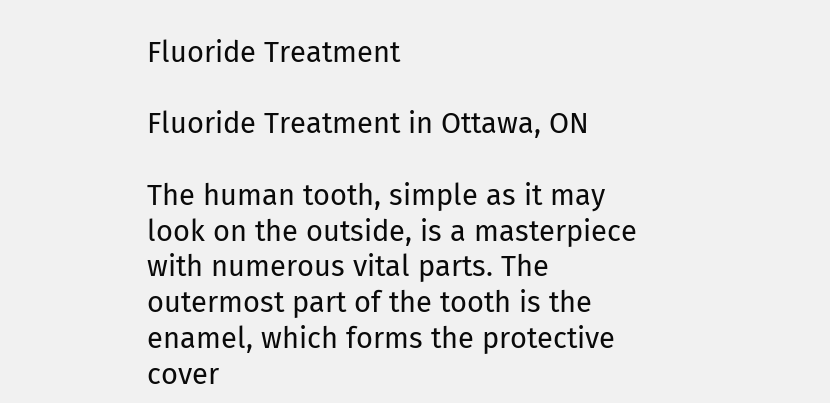Fluoride Treatment

Fluoride Treatment in Ottawa, ON

The human tooth, simple as it may look on the outside, is a masterpiece with numerous vital parts. The outermost part of the tooth is the enamel, which forms the protective cover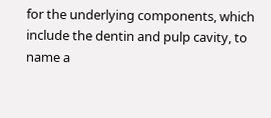for the underlying components, which include the dentin and pulp cavity, to name a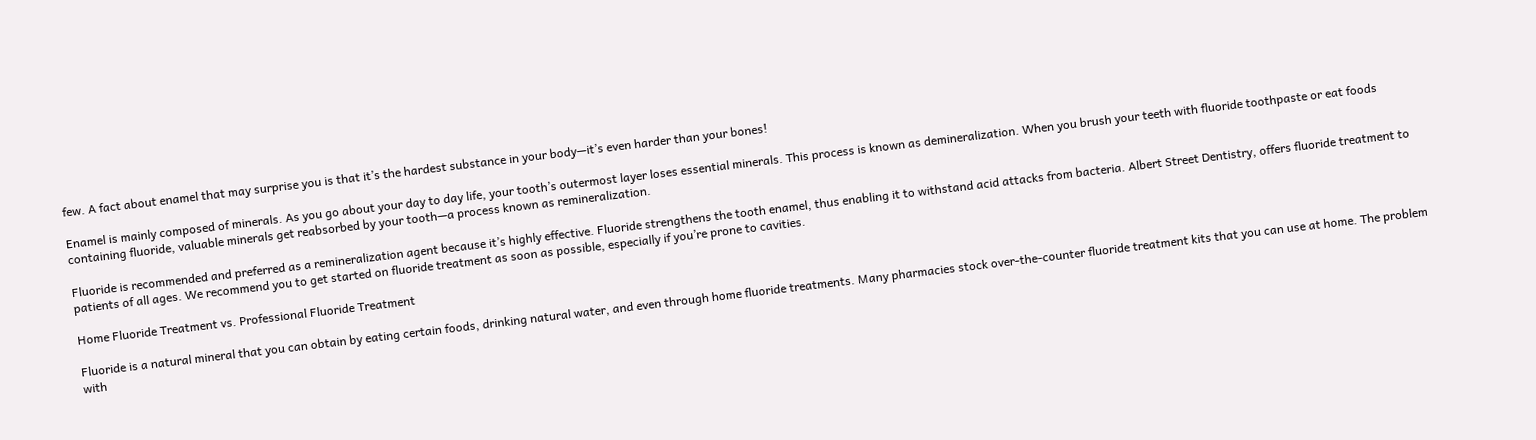few. A fact about enamel that may surprise you is that it’s the hardest substance in your body—it’s even harder than your bones!

Enamel is mainly composed of minerals. As you go about your day to day life, your tooth’s outermost layer loses essential minerals. This process is known as demineralization. When you brush your teeth with fluoride toothpaste or eat foods containing fluoride, valuable minerals get reabsorbed by your tooth—a process known as remineralization.

Fluoride is recommended and preferred as a remineralization agent because it’s highly effective. Fluoride strengthens the tooth enamel, thus enabling it to withstand acid attacks from bacteria. Albert Street Dentistry, offers fluoride treatment to patients of all ages. We recommend you to get started on fluoride treatment as soon as possible, especially if you’re prone to cavities.

Home Fluoride Treatment vs. Professional Fluoride Treatment

Fluoride is a natural mineral that you can obtain by eating certain foods, drinking natural water, and even through home fluoride treatments. Many pharmacies stock over-the-counter fluoride treatment kits that you can use at home. The problem with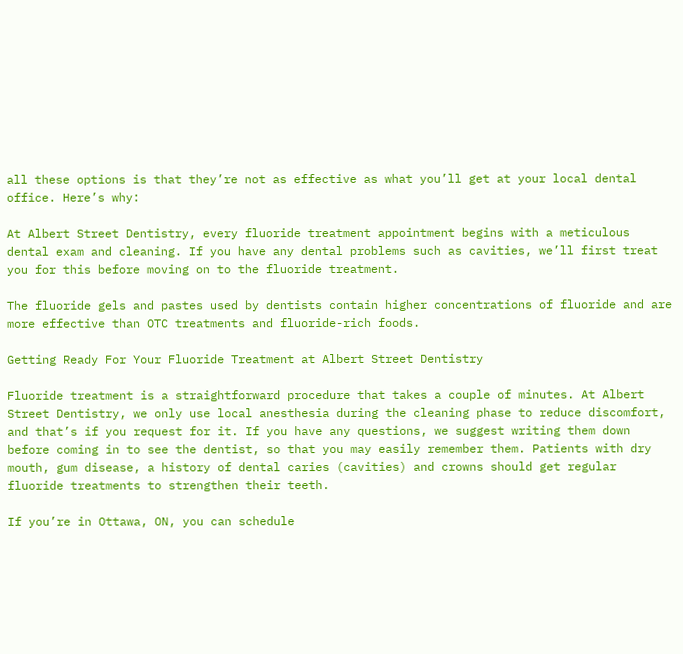all these options is that they’re not as effective as what you’ll get at your local dental office. Here’s why:

At Albert Street Dentistry, every fluoride treatment appointment begins with a meticulous dental exam and cleaning. If you have any dental problems such as cavities, we’ll first treat you for this before moving on to the fluoride treatment.

The fluoride gels and pastes used by dentists contain higher concentrations of fluoride and are more effective than OTC treatments and fluoride-rich foods.

Getting Ready For Your Fluoride Treatment at Albert Street Dentistry

Fluoride treatment is a straightforward procedure that takes a couple of minutes. At Albert Street Dentistry, we only use local anesthesia during the cleaning phase to reduce discomfort, and that’s if you request for it. If you have any questions, we suggest writing them down before coming in to see the dentist, so that you may easily remember them. Patients with dry mouth, gum disease, a history of dental caries (cavities) and crowns should get regular fluoride treatments to strengthen their teeth.

If you’re in Ottawa, ON, you can schedule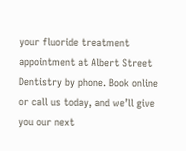your fluoride treatment appointment at Albert Street Dentistry by phone. Book online or call us today, and we’ll give you our next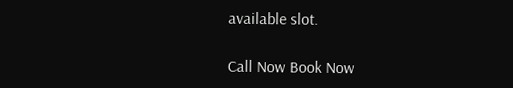available slot.

Call Now Book Now